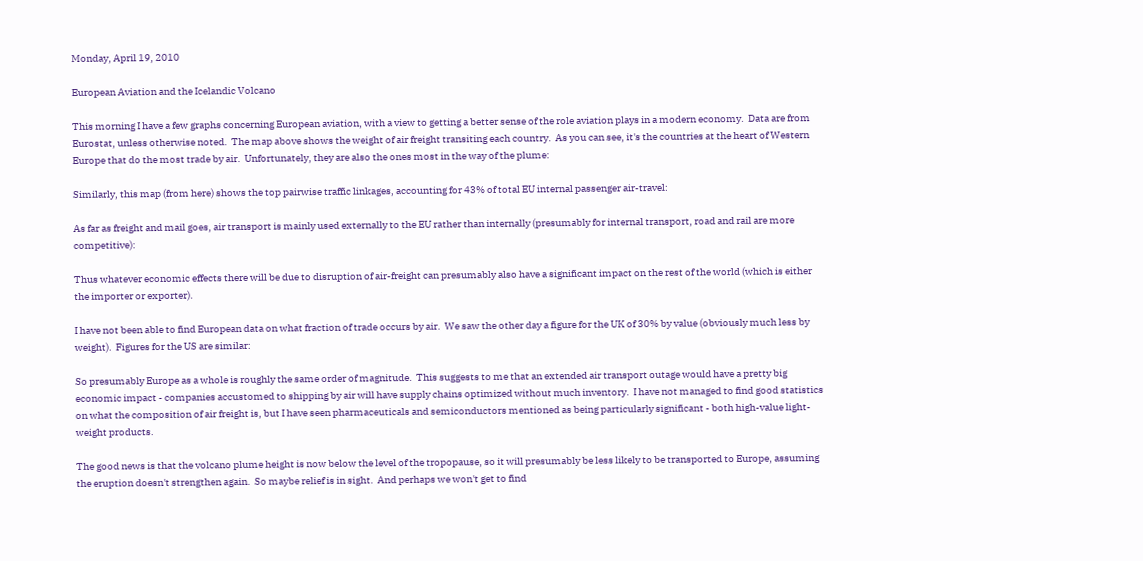Monday, April 19, 2010

European Aviation and the Icelandic Volcano

This morning I have a few graphs concerning European aviation, with a view to getting a better sense of the role aviation plays in a modern economy.  Data are from Eurostat, unless otherwise noted.  The map above shows the weight of air freight transiting each country.  As you can see, it's the countries at the heart of Western Europe that do the most trade by air.  Unfortunately, they are also the ones most in the way of the plume:

Similarly, this map (from here) shows the top pairwise traffic linkages, accounting for 43% of total EU internal passenger air-travel:

As far as freight and mail goes, air transport is mainly used externally to the EU rather than internally (presumably for internal transport, road and rail are more competitive):

Thus whatever economic effects there will be due to disruption of air-freight can presumably also have a significant impact on the rest of the world (which is either the importer or exporter).

I have not been able to find European data on what fraction of trade occurs by air.  We saw the other day a figure for the UK of 30% by value (obviously much less by weight).  Figures for the US are similar:

So presumably Europe as a whole is roughly the same order of magnitude.  This suggests to me that an extended air transport outage would have a pretty big economic impact - companies accustomed to shipping by air will have supply chains optimized without much inventory.  I have not managed to find good statistics on what the composition of air freight is, but I have seen pharmaceuticals and semiconductors mentioned as being particularly significant - both high-value light-weight products.

The good news is that the volcano plume height is now below the level of the tropopause, so it will presumably be less likely to be transported to Europe, assuming the eruption doesn't strengthen again.  So maybe relief is in sight.  And perhaps we won't get to find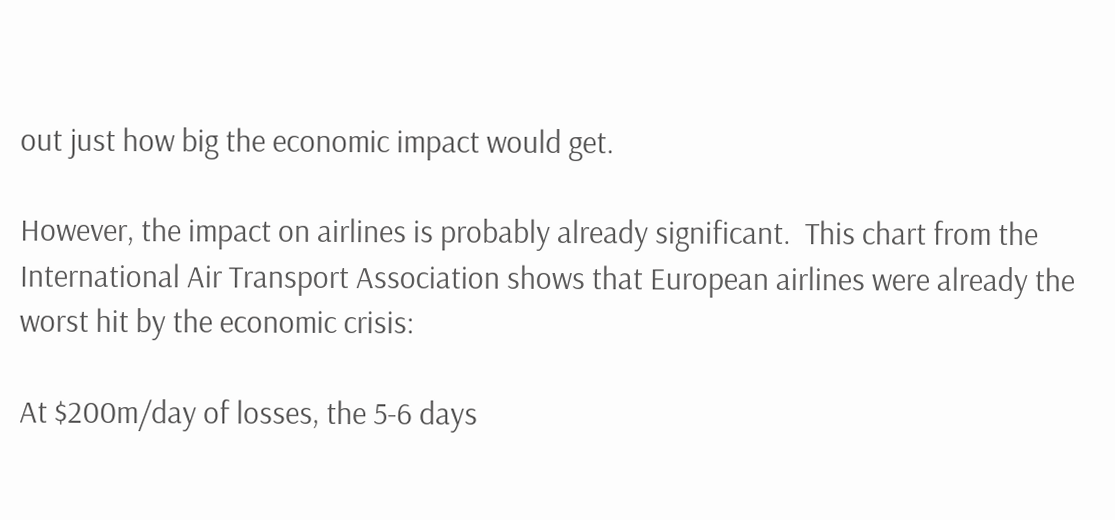out just how big the economic impact would get.

However, the impact on airlines is probably already significant.  This chart from the International Air Transport Association shows that European airlines were already the worst hit by the economic crisis:

At $200m/day of losses, the 5-6 days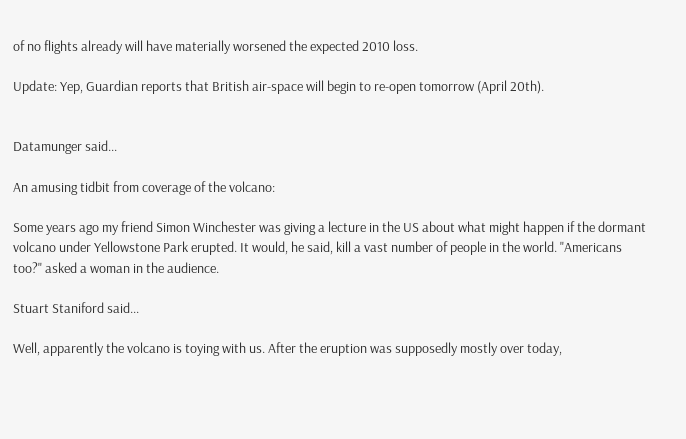of no flights already will have materially worsened the expected 2010 loss.

Update: Yep, Guardian reports that British air-space will begin to re-open tomorrow (April 20th).


Datamunger said...

An amusing tidbit from coverage of the volcano:

Some years ago my friend Simon Winchester was giving a lecture in the US about what might happen if the dormant volcano under Yellowstone Park erupted. It would, he said, kill a vast number of people in the world. "Americans too?" asked a woman in the audience.

Stuart Staniford said...

Well, apparently the volcano is toying with us. After the eruption was supposedly mostly over today,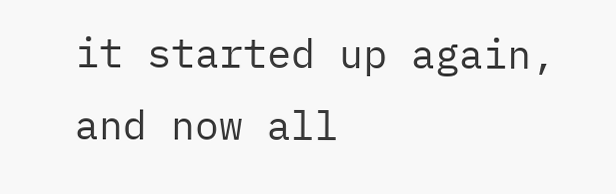it started up again, and now all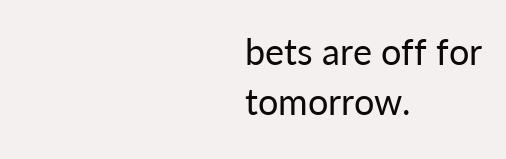bets are off for tomorrow.